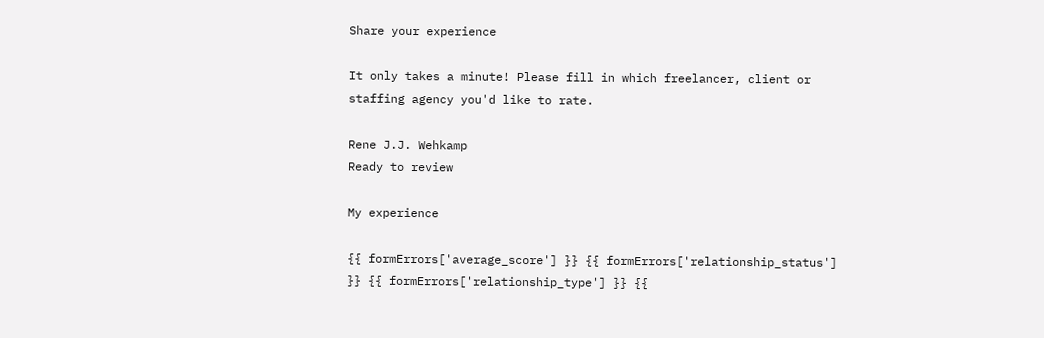Share your experience

It only takes a minute! Please fill in which freelancer, client or staffing agency you'd like to rate.

Rene J.J. Wehkamp
Ready to review

My experience

{{ formErrors['average_score'] }} {{ formErrors['relationship_status'] }} {{ formErrors['relationship_type'] }} {{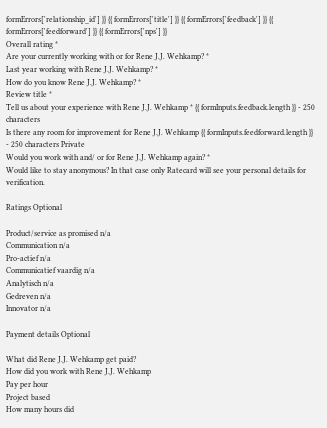formErrors['relationship_id'] }} {{ formErrors['title'] }} {{ formErrors['feedback'] }} {{ formErrors['feedforward'] }} {{ formErrors['nps'] }}
Overall rating *
Are your currently working with or for Rene J.J. Wehkamp? *
Last year working with Rene J.J. Wehkamp? *
How do you know Rene J.J. Wehkamp? *
Review title *
Tell us about your experience with Rene J.J. Wehkamp * {{ formInputs.feedback.length }} - 250 characters
Is there any room for improvement for Rene J.J. Wehkamp {{ formInputs.feedforward.length }} - 250 characters Private
Would you work with and/ or for Rene J.J. Wehkamp again? *
Would like to stay anonymous? In that case only Ratecard will see your personal details for verification.

Ratings Optional

Product/service as promised n/a
Communication n/a
Pro-actief n/a
Communicatief vaardig n/a
Analytisch n/a
Gedreven n/a
Innovator n/a

Payment details Optional

What did Rene J.J. Wehkamp get paid?
How did you work with Rene J.J. Wehkamp
Pay per hour
Project based
How many hours did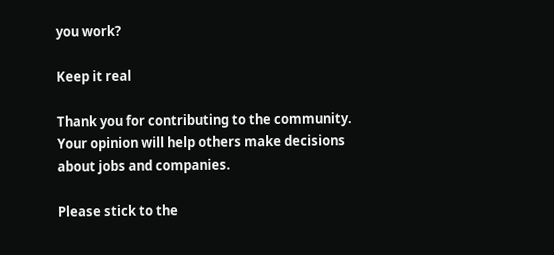you work?

Keep it real

Thank you for contributing to the community. Your opinion will help others make decisions about jobs and companies.

Please stick to the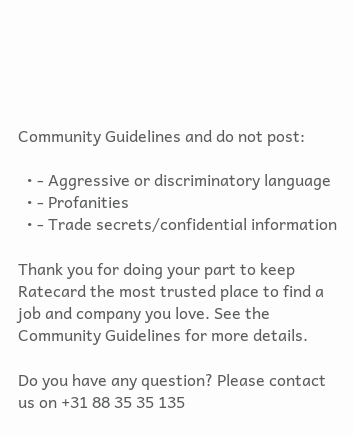Community Guidelines and do not post:

  • - Aggressive or discriminatory language
  • - Profanities
  • - Trade secrets/confidential information

Thank you for doing your part to keep Ratecard the most trusted place to find a job and company you love. See the Community Guidelines for more details.

Do you have any question? Please contact us on +31 88 35 35 135